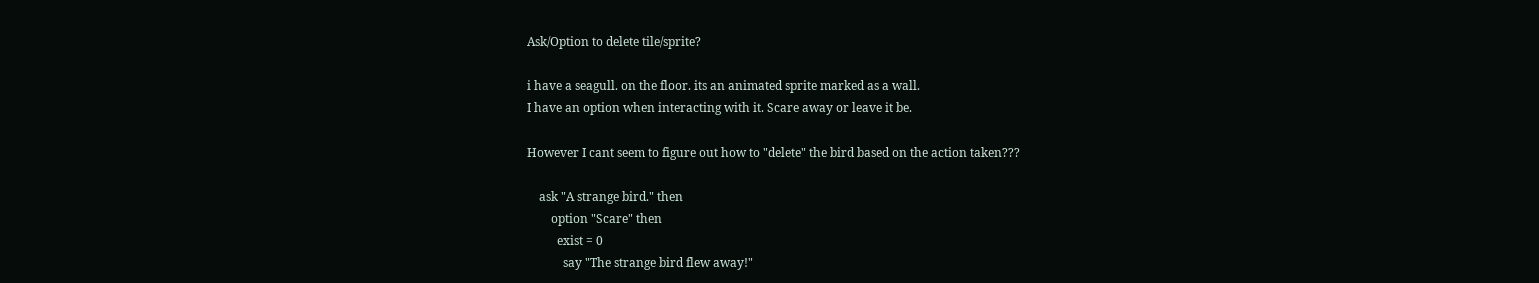Ask/Option to delete tile/sprite?

i have a seagull. on the floor. its an animated sprite marked as a wall.
I have an option when interacting with it. Scare away or leave it be.

However I cant seem to figure out how to "delete" the bird based on the action taken???

    ask "A strange bird." then
        option "Scare" then
          exist = 0
            say "The strange bird flew away!"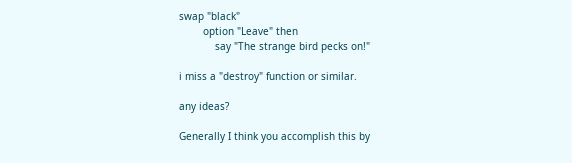swap "black"
        option "Leave" then
            say "The strange bird pecks on!"

i miss a "destroy" function or similar.

any ideas?

Generally I think you accomplish this by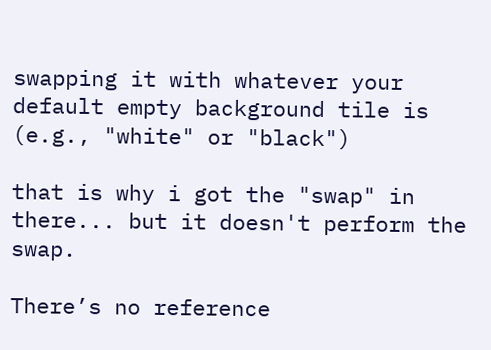swapping it with whatever your default empty background tile is (e.g., "white" or "black")

that is why i got the "swap" in there... but it doesn't perform the swap.

There’s no reference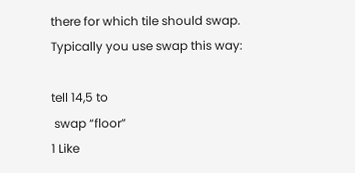there for which tile should swap. Typically you use swap this way:

tell 14,5 to
 swap “floor”
1 Like